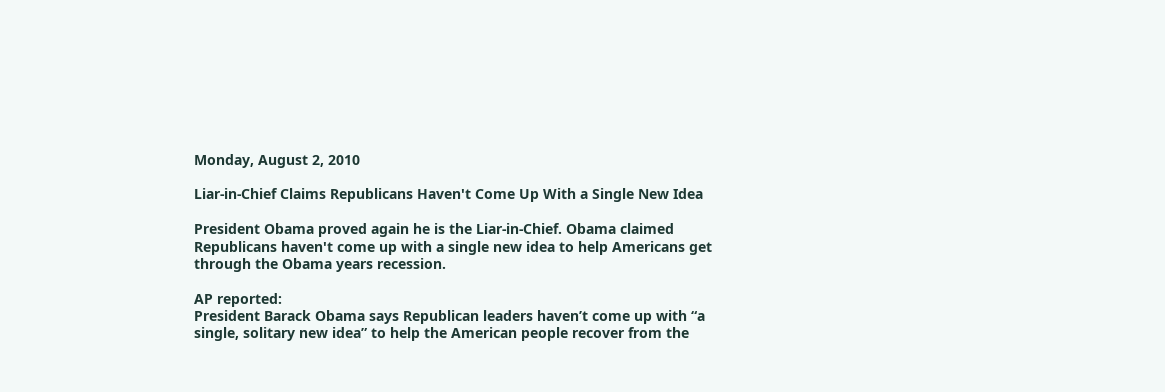Monday, August 2, 2010

Liar-in-Chief Claims Republicans Haven't Come Up With a Single New Idea

President Obama proved again he is the Liar-in-Chief. Obama claimed Republicans haven't come up with a single new idea to help Americans get through the Obama years recession.

AP reported:
President Barack Obama says Republican leaders haven’t come up with “a single, solitary new idea” to help the American people recover from the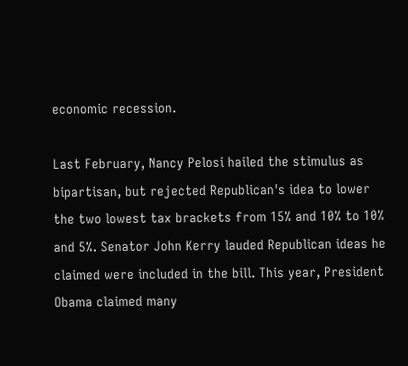economic recession.

Last February, Nancy Pelosi hailed the stimulus as bipartisan, but rejected Republican's idea to lower the two lowest tax brackets from 15% and 10% to 10% and 5%. Senator John Kerry lauded Republican ideas he claimed were included in the bill. This year, President Obama claimed many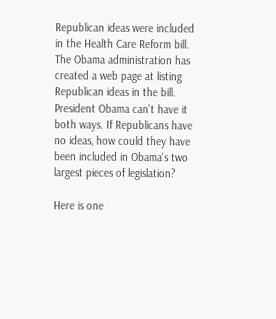Republican ideas were included in the Health Care Reform bill. The Obama administration has created a web page at listing Republican ideas in the bill. President Obama can't have it both ways. If Republicans have no ideas, how could they have been included in Obama's two largest pieces of legislation?

Here is one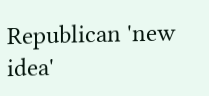Republican 'new idea'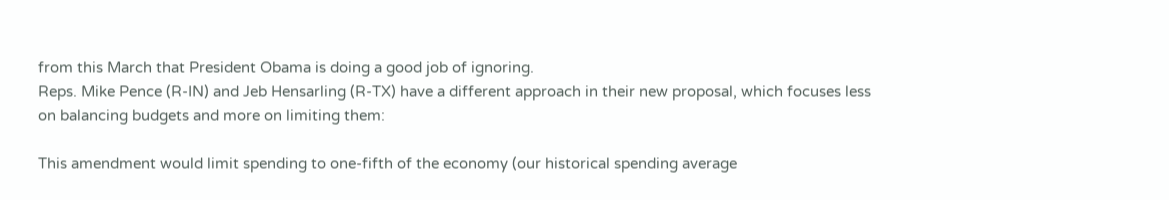from this March that President Obama is doing a good job of ignoring.
Reps. Mike Pence (R-IN) and Jeb Hensarling (R-TX) have a different approach in their new proposal, which focuses less on balancing budgets and more on limiting them:

This amendment would limit spending to one-fifth of the economy (our historical spending average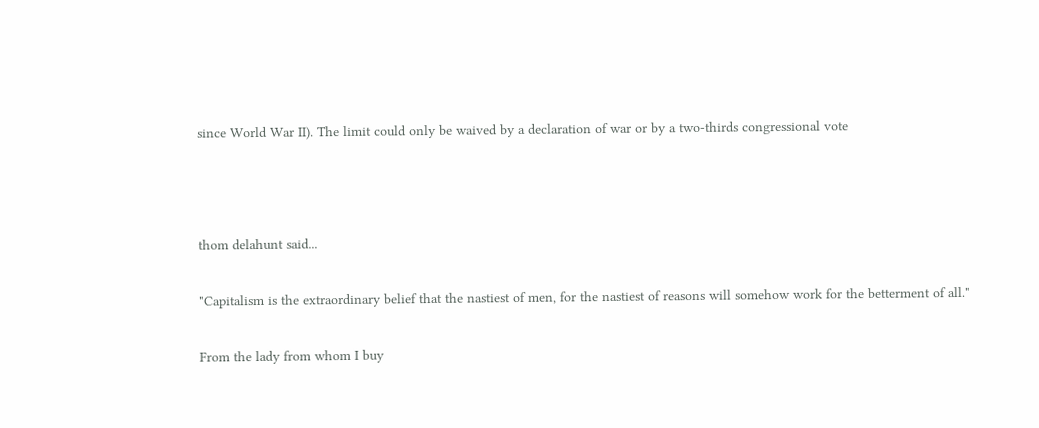since World War II). The limit could only be waived by a declaration of war or by a two-thirds congressional vote



thom delahunt said...

"Capitalism is the extraordinary belief that the nastiest of men, for the nastiest of reasons will somehow work for the betterment of all."

From the lady from whom I buy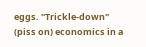eggs. "Trickle-down" (piss on) economics in a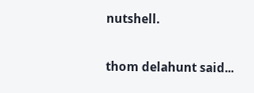nutshell.

thom delahunt said...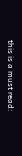this is a must read: